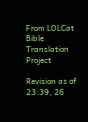From LOLCat Bible Translation Project

Revision as of 23:39, 26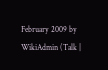February 2009 by WikiAdmin (Talk |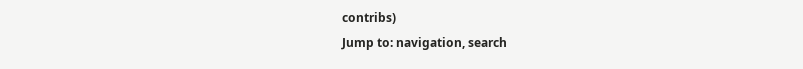contribs)
Jump to: navigation, search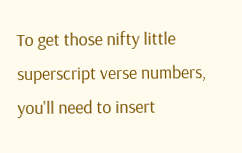To get those nifty little superscript verse numbers, you'll need to insert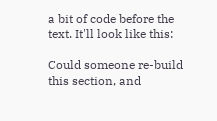a bit of code before the text. It'll look like this:

Could someone re-build this section, and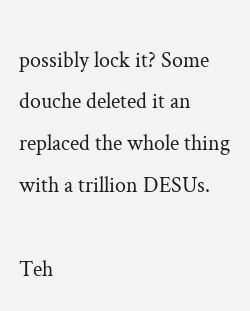possibly lock it? Some douche deleted it an replaced the whole thing with a trillion DESUs.

Teh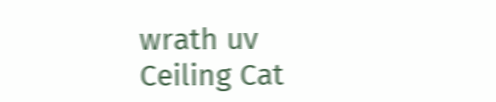wrath uv Ceiling Cat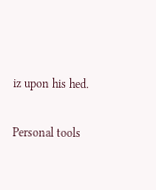iz upon his hed.

Personal tools